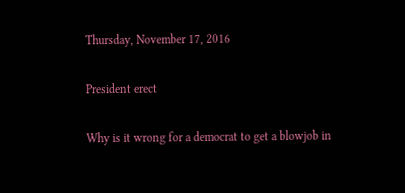Thursday, November 17, 2016

President erect

Why is it wrong for a democrat to get a blowjob in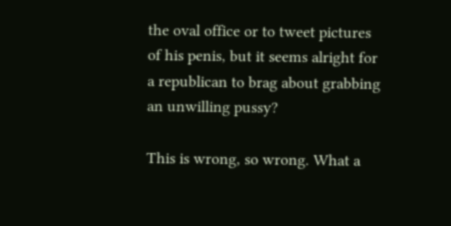the oval office or to tweet pictures of his penis, but it seems alright for a republican to brag about grabbing an unwilling pussy?

This is wrong, so wrong. What a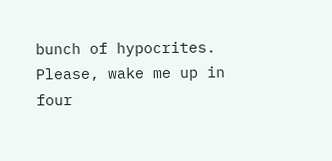bunch of hypocrites. Please, wake me up in four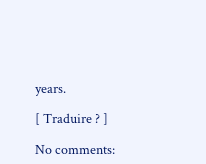years.

[ Traduire ? ]

No comments: